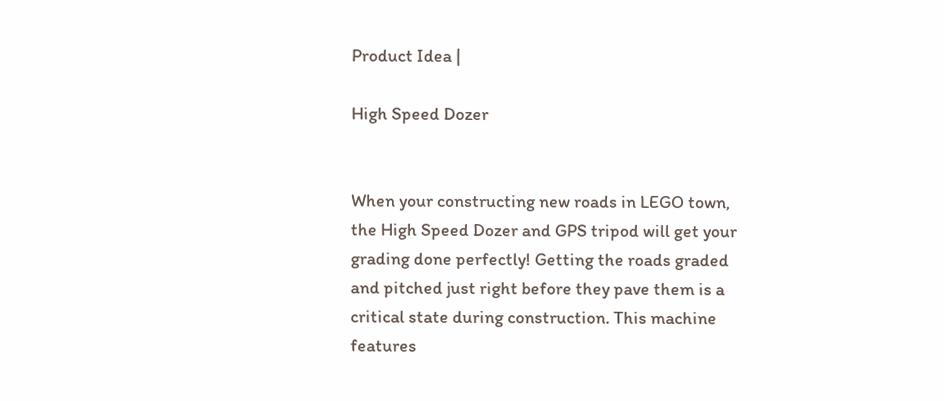Product Idea |

High Speed Dozer


When your constructing new roads in LEGO town, the High Speed Dozer and GPS tripod will get your grading done perfectly! Getting the roads graded and pitched just right before they pave them is a critical state during construction. This machine features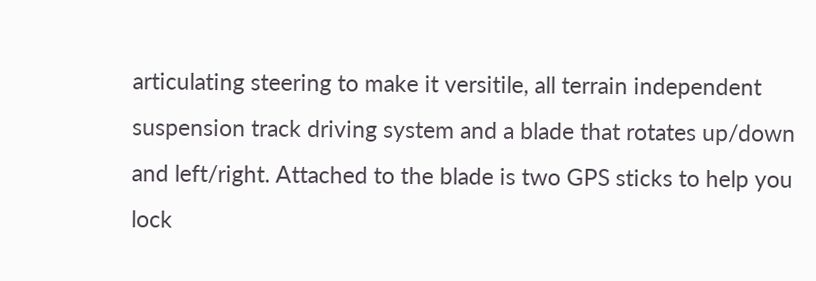articulating steering to make it versitile, all terrain independent suspension track driving system and a blade that rotates up/down and left/right. Attached to the blade is two GPS sticks to help you lock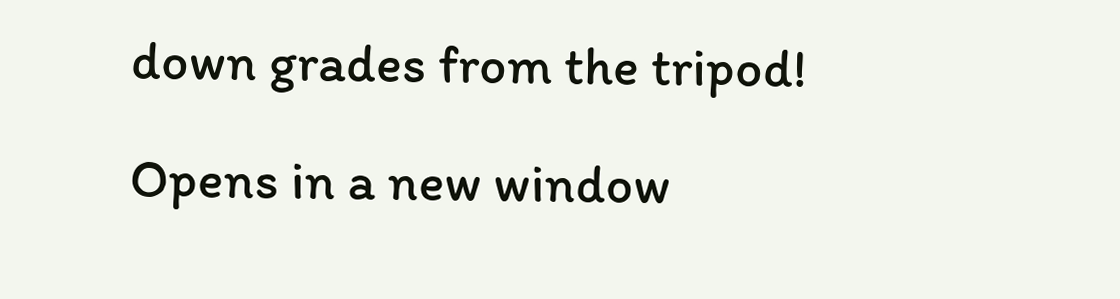down grades from the tripod!

Opens in a new window